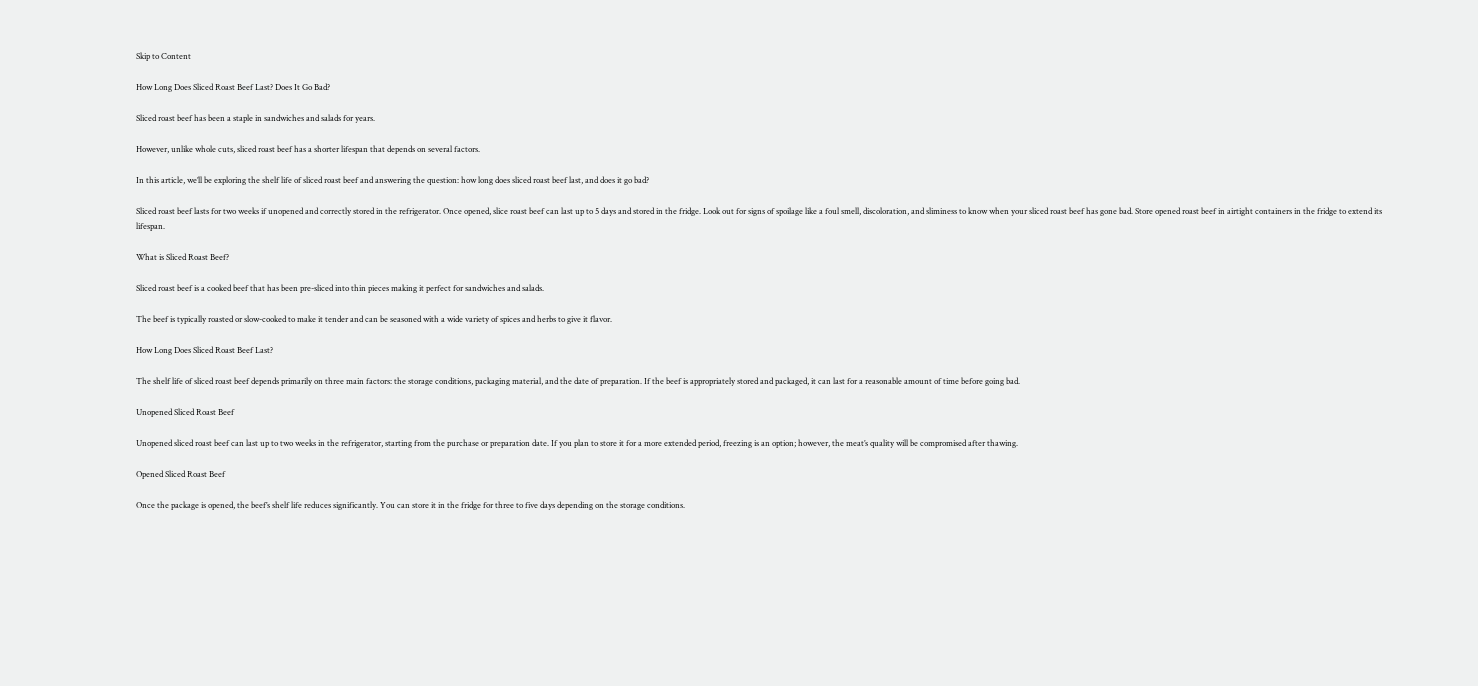Skip to Content

How Long Does Sliced Roast Beef Last? Does It Go Bad?

Sliced roast beef has been a staple in sandwiches and salads for years.

However, unlike whole cuts, sliced roast beef has a shorter lifespan that depends on several factors.

In this article, we’ll be exploring the shelf life of sliced roast beef and answering the question: how long does sliced roast beef last, and does it go bad?

Sliced roast beef lasts for two weeks if unopened and correctly stored in the refrigerator. Once opened, slice roast beef can last up to 5 days and stored in the fridge. Look out for signs of spoilage like a foul smell, discoloration, and sliminess to know when your sliced roast beef has gone bad. Store opened roast beef in airtight containers in the fridge to extend its lifespan.

What is Sliced Roast Beef?

Sliced roast beef is a cooked beef that has been pre-sliced into thin pieces making it perfect for sandwiches and salads.

The beef is typically roasted or slow-cooked to make it tender and can be seasoned with a wide variety of spices and herbs to give it flavor.

How Long Does Sliced Roast Beef Last?

The shelf life of sliced roast beef depends primarily on three main factors: the storage conditions, packaging material, and the date of preparation. If the beef is appropriately stored and packaged, it can last for a reasonable amount of time before going bad.

Unopened Sliced Roast Beef

Unopened sliced roast beef can last up to two weeks in the refrigerator, starting from the purchase or preparation date. If you plan to store it for a more extended period, freezing is an option; however, the meat’s quality will be compromised after thawing.

Opened Sliced Roast Beef

Once the package is opened, the beef’s shelf life reduces significantly. You can store it in the fridge for three to five days depending on the storage conditions.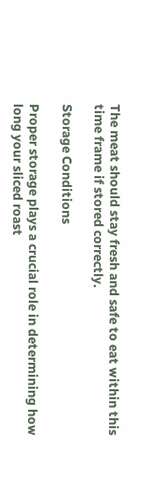The meat should stay fresh and safe to eat within this time frame if stored correctly.

Storage Conditions

Proper storage plays a crucial role in determining how long your sliced roast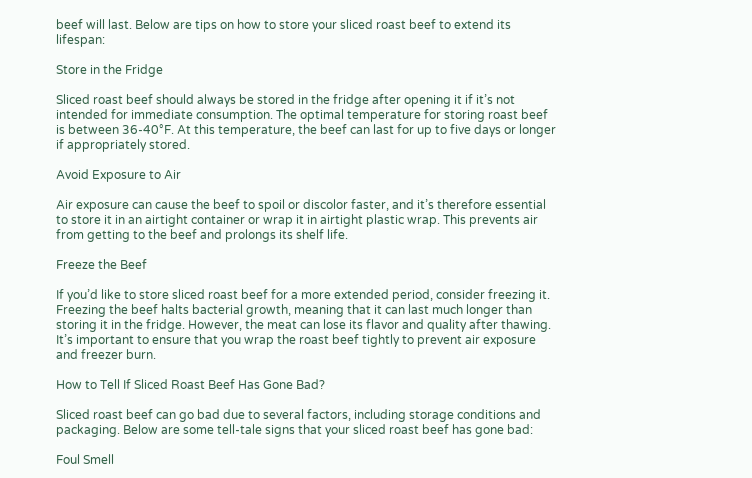beef will last. Below are tips on how to store your sliced roast beef to extend its lifespan:

Store in the Fridge

Sliced roast beef should always be stored in the fridge after opening it if it’s not intended for immediate consumption. The optimal temperature for storing roast beef is between 36-40°F. At this temperature, the beef can last for up to five days or longer if appropriately stored.

Avoid Exposure to Air

Air exposure can cause the beef to spoil or discolor faster, and it’s therefore essential to store it in an airtight container or wrap it in airtight plastic wrap. This prevents air from getting to the beef and prolongs its shelf life.

Freeze the Beef

If you’d like to store sliced roast beef for a more extended period, consider freezing it. Freezing the beef halts bacterial growth, meaning that it can last much longer than storing it in the fridge. However, the meat can lose its flavor and quality after thawing. It’s important to ensure that you wrap the roast beef tightly to prevent air exposure and freezer burn.

How to Tell If Sliced Roast Beef Has Gone Bad?

Sliced roast beef can go bad due to several factors, including storage conditions and packaging. Below are some tell-tale signs that your sliced roast beef has gone bad:

Foul Smell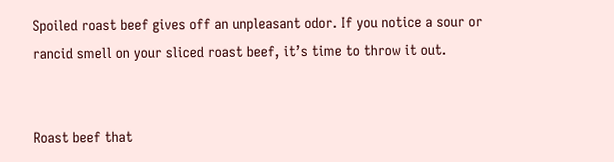Spoiled roast beef gives off an unpleasant odor. If you notice a sour or rancid smell on your sliced roast beef, it’s time to throw it out.


Roast beef that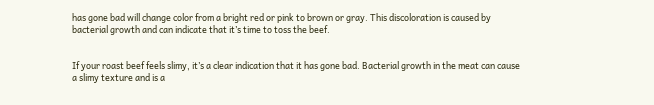has gone bad will change color from a bright red or pink to brown or gray. This discoloration is caused by bacterial growth and can indicate that it’s time to toss the beef.


If your roast beef feels slimy, it’s a clear indication that it has gone bad. Bacterial growth in the meat can cause a slimy texture and is a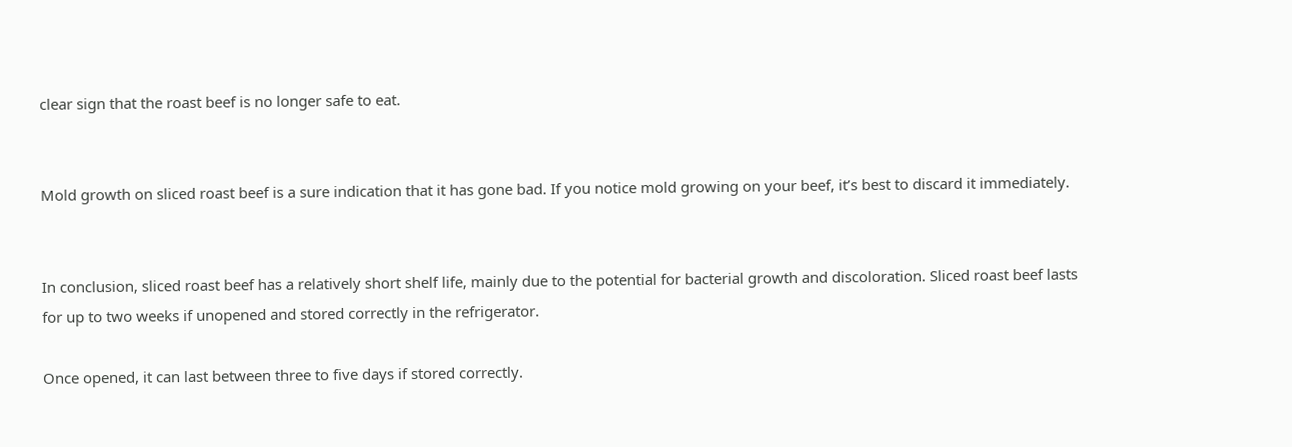clear sign that the roast beef is no longer safe to eat.


Mold growth on sliced roast beef is a sure indication that it has gone bad. If you notice mold growing on your beef, it’s best to discard it immediately.


In conclusion, sliced roast beef has a relatively short shelf life, mainly due to the potential for bacterial growth and discoloration. Sliced roast beef lasts for up to two weeks if unopened and stored correctly in the refrigerator.

Once opened, it can last between three to five days if stored correctly.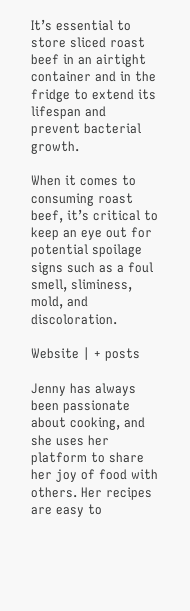It’s essential to store sliced roast beef in an airtight container and in the fridge to extend its lifespan and prevent bacterial growth.

When it comes to consuming roast beef, it’s critical to keep an eye out for potential spoilage signs such as a foul smell, sliminess, mold, and discoloration.

Website | + posts

Jenny has always been passionate about cooking, and she uses her platform to share her joy of food with others. Her recipes are easy to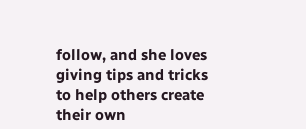follow, and she loves giving tips and tricks to help others create their own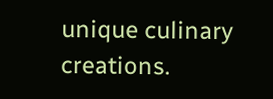unique culinary creations.